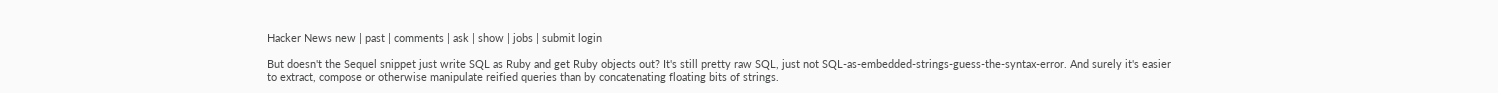Hacker News new | past | comments | ask | show | jobs | submit login

But doesn't the Sequel snippet just write SQL as Ruby and get Ruby objects out? It's still pretty raw SQL, just not SQL-as-embedded-strings-guess-the-syntax-error. And surely it's easier to extract, compose or otherwise manipulate reified queries than by concatenating floating bits of strings.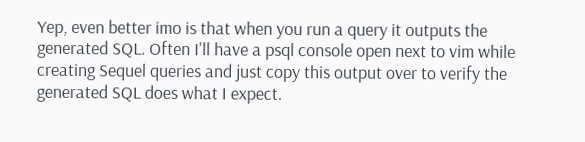Yep, even better imo is that when you run a query it outputs the generated SQL. Often I'll have a psql console open next to vim while creating Sequel queries and just copy this output over to verify the generated SQL does what I expect.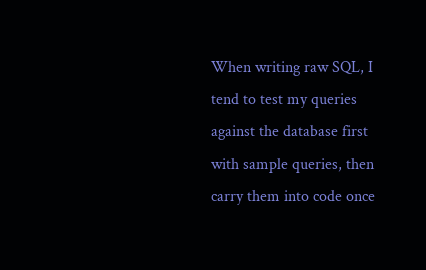When writing raw SQL, I tend to test my queries against the database first with sample queries, then carry them into code once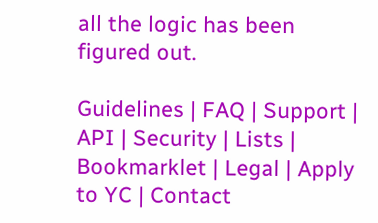all the logic has been figured out.

Guidelines | FAQ | Support | API | Security | Lists | Bookmarklet | Legal | Apply to YC | Contact